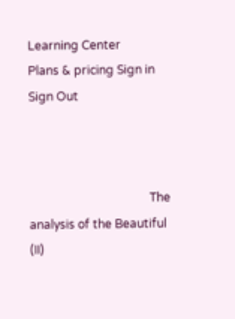Learning Center
Plans & pricing Sign in
Sign Out



                                        The analysis of the Beautiful (II)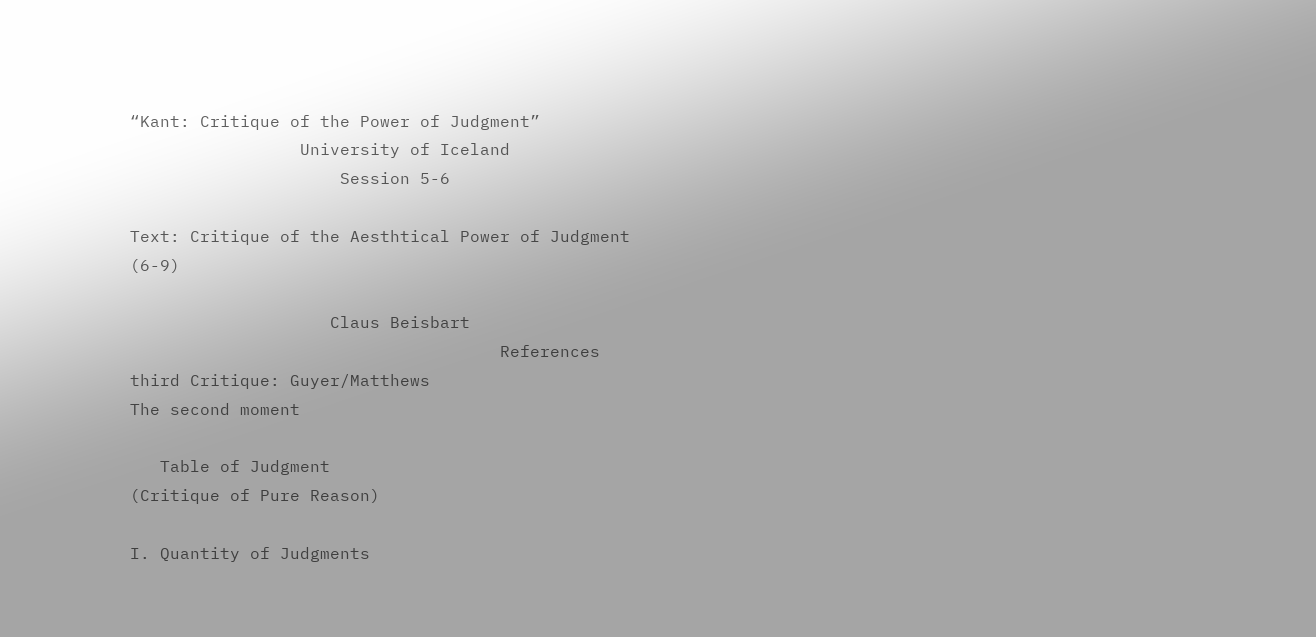“Kant: Critique of the Power of Judgment”
                 University of Iceland
                     Session 5-6

Text: Critique of the Aesthtical Power of Judgment (6-9)

                    Claus Beisbart
                                     References third Critique: Guyer/Matthews
The second moment

   Table of Judgment
(Critique of Pure Reason)

I. Quantity of Judgments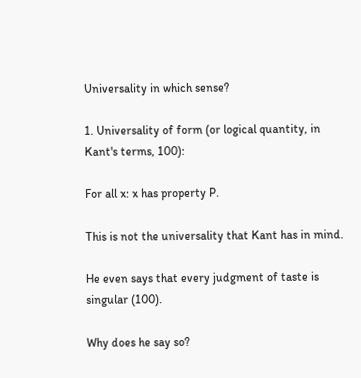Universality in which sense?

1. Universality of form (or logical quantity, in Kant's terms, 100):

For all x: x has property P.

This is not the universality that Kant has in mind.

He even says that every judgment of taste is singular (100).

Why does he say so?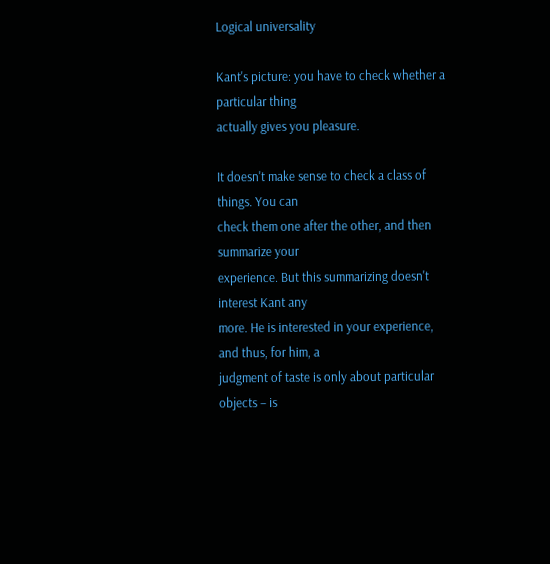Logical universality

Kant's picture: you have to check whether a particular thing
actually gives you pleasure.

It doesn't make sense to check a class of things. You can
check them one after the other, and then summarize your
experience. But this summarizing doesn't interest Kant any
more. He is interested in your experience, and thus, for him, a
judgment of taste is only about particular objects – is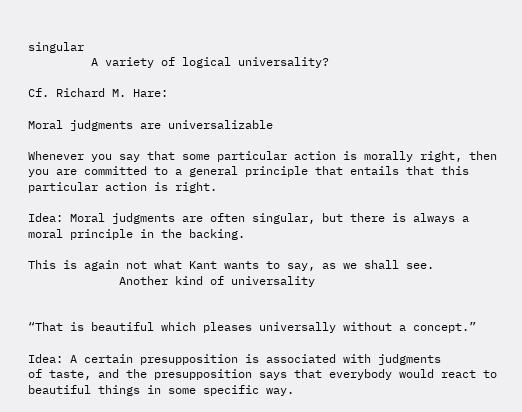singular
         A variety of logical universality?

Cf. Richard M. Hare:

Moral judgments are universalizable

Whenever you say that some particular action is morally right, then
you are committed to a general principle that entails that this
particular action is right.

Idea: Moral judgments are often singular, but there is always a
moral principle in the backing.

This is again not what Kant wants to say, as we shall see.
             Another kind of universality


“That is beautiful which pleases universally without a concept.”

Idea: A certain presupposition is associated with judgments
of taste, and the presupposition says that everybody would react to
beautiful things in some specific way.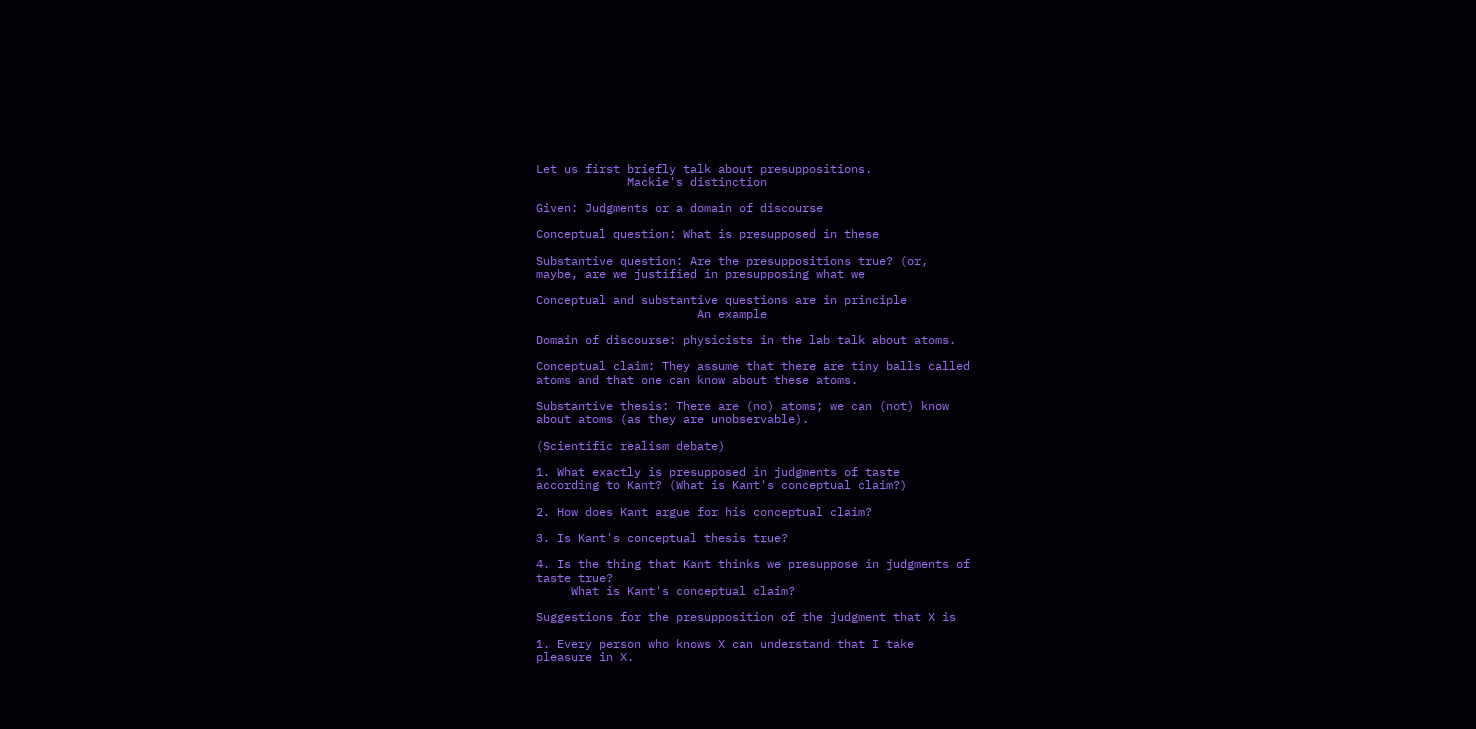Let us first briefly talk about presuppositions.
             Mackie's distinction

Given: Judgments or a domain of discourse

Conceptual question: What is presupposed in these

Substantive question: Are the presuppositions true? (or,
maybe, are we justified in presupposing what we

Conceptual and substantive questions are in principle
                       An example

Domain of discourse: physicists in the lab talk about atoms.

Conceptual claim: They assume that there are tiny balls called
atoms and that one can know about these atoms.

Substantive thesis: There are (no) atoms; we can (not) know
about atoms (as they are unobservable).

(Scientific realism debate)

1. What exactly is presupposed in judgments of taste
according to Kant? (What is Kant's conceptual claim?)

2. How does Kant argue for his conceptual claim?

3. Is Kant's conceptual thesis true?

4. Is the thing that Kant thinks we presuppose in judgments of
taste true?
     What is Kant's conceptual claim?

Suggestions for the presupposition of the judgment that X is

1. Every person who knows X can understand that I take
pleasure in X.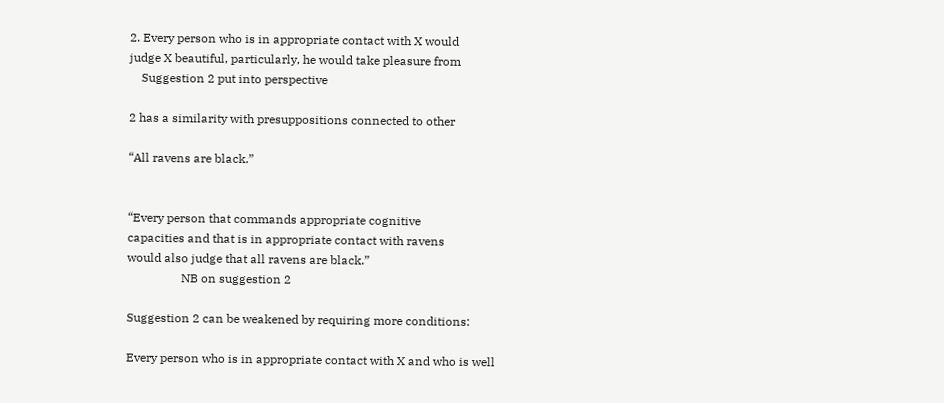2. Every person who is in appropriate contact with X would
judge X beautiful, particularly, he would take pleasure from
    Suggestion 2 put into perspective

2 has a similarity with presuppositions connected to other

“All ravens are black.”


“Every person that commands appropriate cognitive
capacities and that is in appropriate contact with ravens
would also judge that all ravens are black.”
                  NB on suggestion 2

Suggestion 2 can be weakened by requiring more conditions:

Every person who is in appropriate contact with X and who is well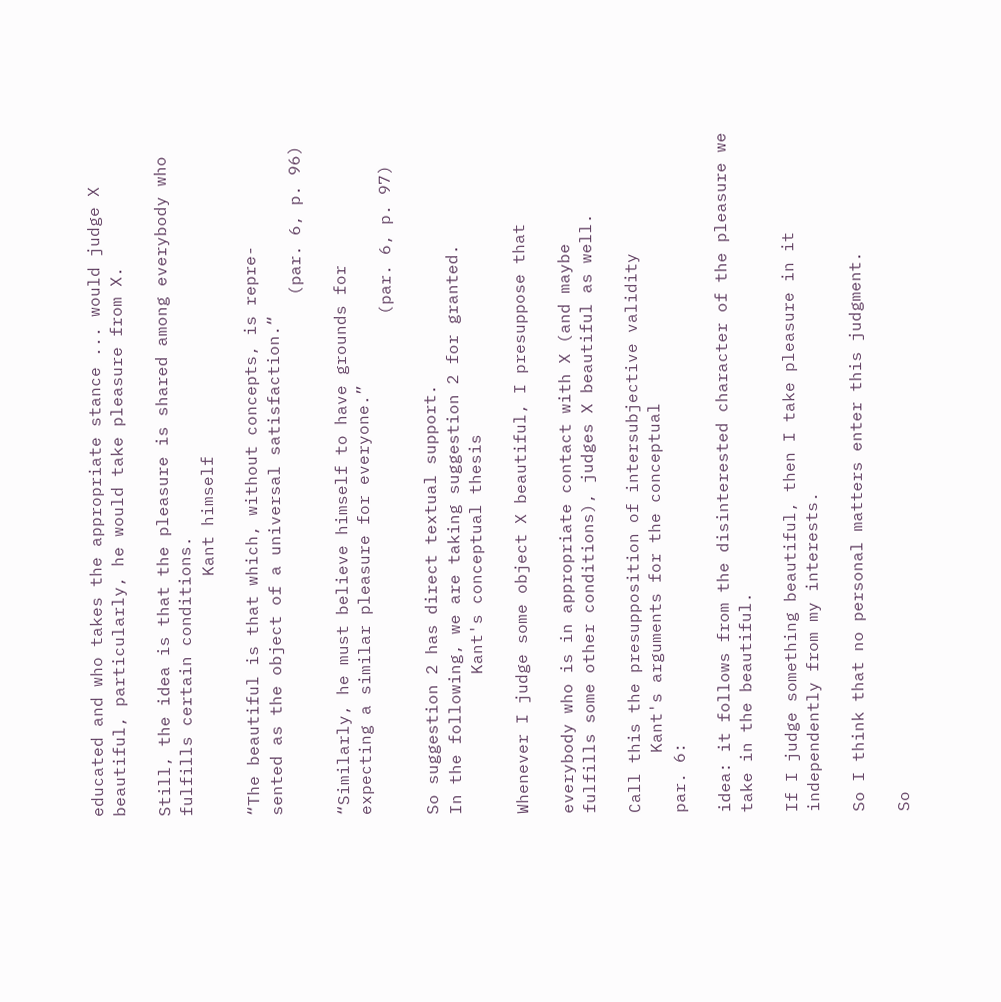educated and who takes the appropriate stance ... would judge X
beautiful, particularly, he would take pleasure from X.

Still, the idea is that the pleasure is shared among everybody who
fulfills certain conditions.
                        Kant himself

“The beautiful is that which, without concepts, is repre-
sented as the object of a universal satisfaction.“
                                                    (par. 6, p. 96)

“Similarly, he must believe himself to have grounds for
expecting a similar pleasure for everyone.”
                                                  (par. 6, p. 97)

So suggestion 2 has direct textual support.
In the following, we are taking suggestion 2 for granted.
              Kant's conceptual thesis

Whenever I judge some object X beautiful, I presuppose that

everybody who is in appropriate contact with X (and maybe
fulfills some other conditions), judges X beautiful as well.

Call this the presupposition of intersubjective validity
      Kant's arguments for the conceptual
par. 6:

idea: it follows from the disinterested character of the pleasure we
take in the beautiful.

If I judge something beautiful, then I take pleasure in it
independently from my interests.

So I think that no personal matters enter this judgment.

So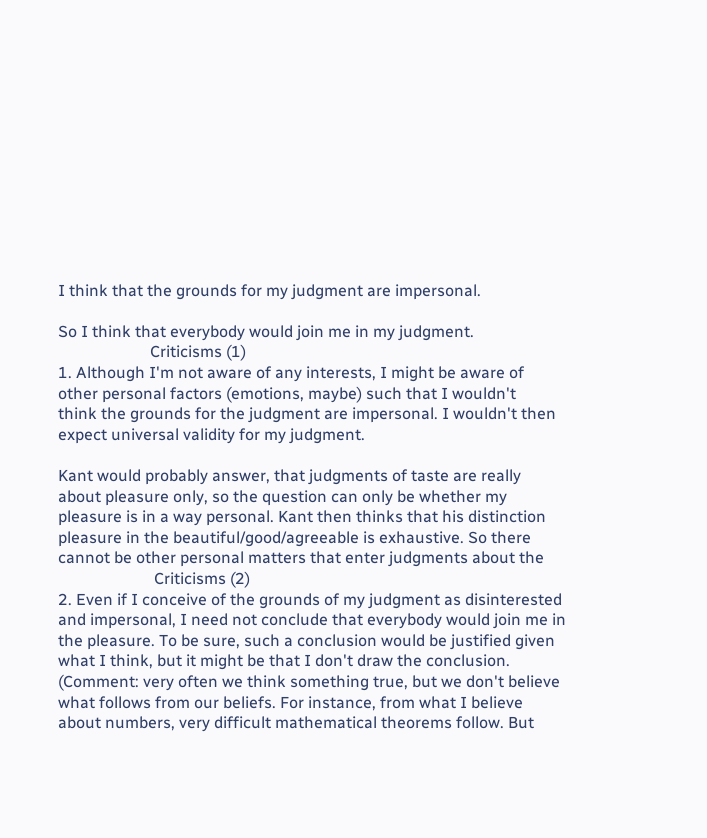I think that the grounds for my judgment are impersonal.

So I think that everybody would join me in my judgment.
                       Criticisms (1)
1. Although I'm not aware of any interests, I might be aware of
other personal factors (emotions, maybe) such that I wouldn't
think the grounds for the judgment are impersonal. I wouldn't then
expect universal validity for my judgment.

Kant would probably answer, that judgments of taste are really
about pleasure only, so the question can only be whether my
pleasure is in a way personal. Kant then thinks that his distinction
pleasure in the beautiful/good/agreeable is exhaustive. So there
cannot be other personal matters that enter judgments about the
                        Criticisms (2)
2. Even if I conceive of the grounds of my judgment as disinterested
and impersonal, I need not conclude that everybody would join me in
the pleasure. To be sure, such a conclusion would be justified given
what I think, but it might be that I don't draw the conclusion.
(Comment: very often we think something true, but we don't believe
what follows from our beliefs. For instance, from what I believe
about numbers, very difficult mathematical theorems follow. But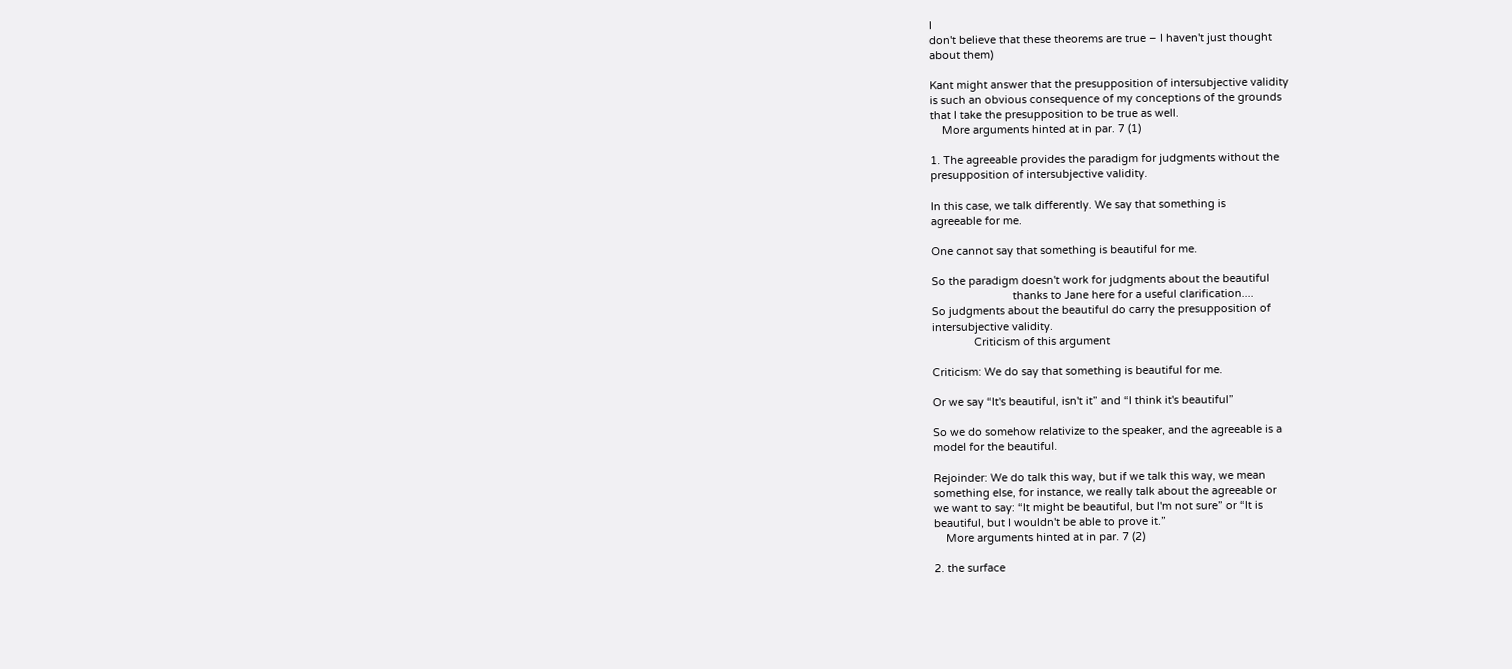I
don't believe that these theorems are true – I haven't just thought
about them)

Kant might answer that the presupposition of intersubjective validity
is such an obvious consequence of my conceptions of the grounds
that I take the presupposition to be true as well.
    More arguments hinted at in par. 7 (1)

1. The agreeable provides the paradigm for judgments without the
presupposition of intersubjective validity.

In this case, we talk differently. We say that something is
agreeable for me.

One cannot say that something is beautiful for me.

So the paradigm doesn't work for judgments about the beautiful
                           thanks to Jane here for a useful clarification....
So judgments about the beautiful do carry the presupposition of
intersubjective validity.
              Criticism of this argument

Criticism: We do say that something is beautiful for me.

Or we say “It's beautiful, isn't it” and “I think it's beautiful”

So we do somehow relativize to the speaker, and the agreeable is a
model for the beautiful.

Rejoinder: We do talk this way, but if we talk this way, we mean
something else, for instance, we really talk about the agreeable or
we want to say: “It might be beautiful, but I'm not sure” or “It is
beautiful, but I wouldn't be able to prove it.”
    More arguments hinted at in par. 7 (2)

2. the surface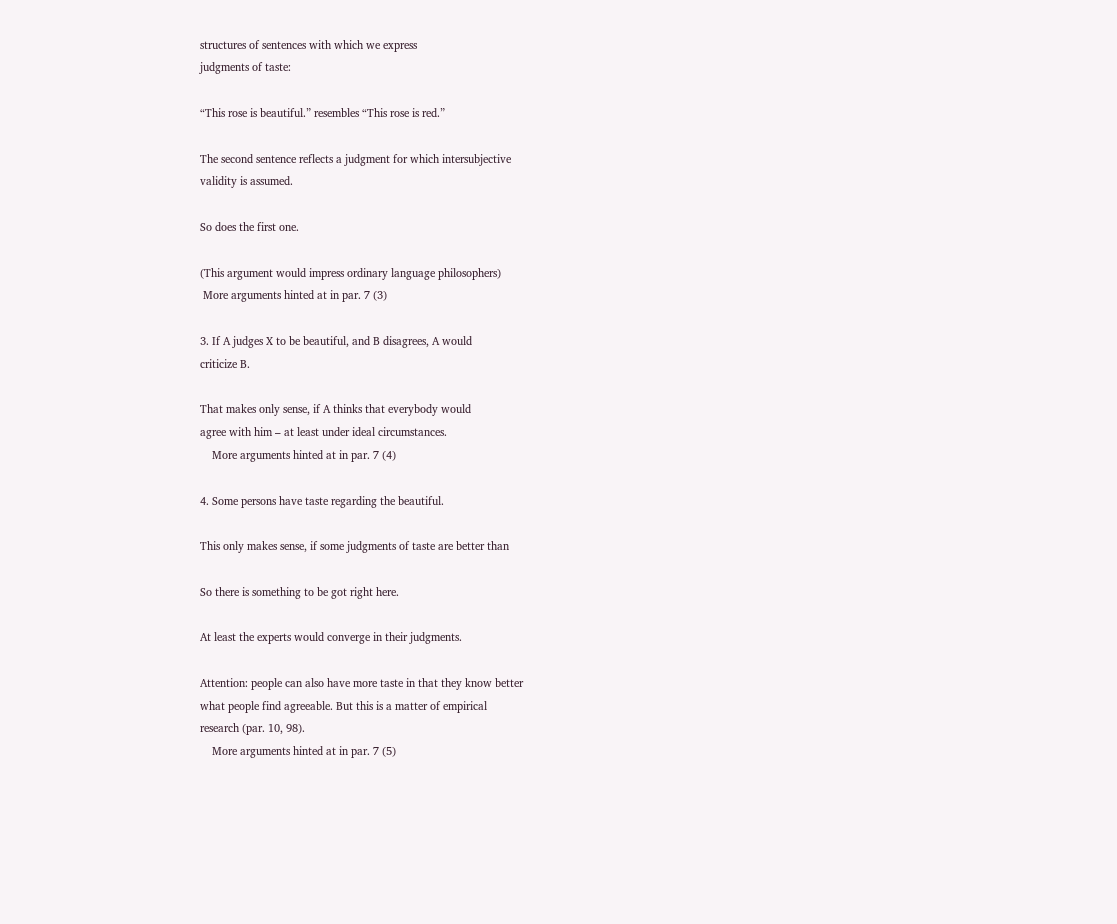structures of sentences with which we express
judgments of taste:

“This rose is beautiful.” resembles “This rose is red.”

The second sentence reflects a judgment for which intersubjective
validity is assumed.

So does the first one.

(This argument would impress ordinary language philosophers)
 More arguments hinted at in par. 7 (3)

3. If A judges X to be beautiful, and B disagrees, A would
criticize B.

That makes only sense, if A thinks that everybody would
agree with him – at least under ideal circumstances.
    More arguments hinted at in par. 7 (4)

4. Some persons have taste regarding the beautiful.

This only makes sense, if some judgments of taste are better than

So there is something to be got right here.

At least the experts would converge in their judgments.

Attention: people can also have more taste in that they know better
what people find agreeable. But this is a matter of empirical
research (par. 10, 98).
    More arguments hinted at in par. 7 (5)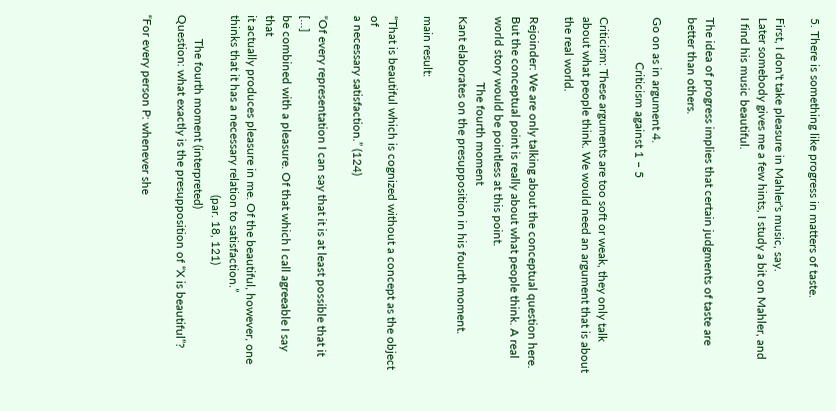5. There is something like progress in matters of taste.

First, I don't take pleasure in Mahler's music, say.
Later somebody gives me a few hints, I study a bit on Mahler, and
I find his music beautiful.

The idea of progress implies that certain judgments of taste are
better than others.

Go on as in argument 4.
               Criticism against 1 – 5

Criticism: These arguments are too soft or weak, they only talk
about what people think. We would need an argument that is about
the real world.

Rejoinder: We are only talking about the conceptual question here.
But the conceptual point is really about what people think. A real
world story would be pointless at this point.
                      The fourth moment
Kant elaborates on the presupposition in his fourth moment.

main result:

“That is beautiful which is cognized without a concept as the object of
a necessary satisfaction.” (124)

“Of every representation I can say that it is at least possible that it [...]
be combined with a pleasure. Of that which I call agreeable I say that
it actually produces pleasure in me. Of the beautiful, however, one
thinks that it has a necessary relation to satisfaction.”
                                                            (par. 18, 121)
        The fourth moment (interpreted)
Question: what exactly is the presupposition of “X is beautiful”?

“For every person P: whenever she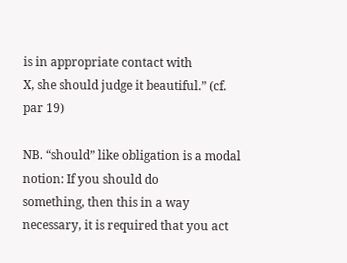is in appropriate contact with
X, she should judge it beautiful.” (cf. par 19)

NB. “should” like obligation is a modal notion: If you should do
something, then this in a way necessary, it is required that you act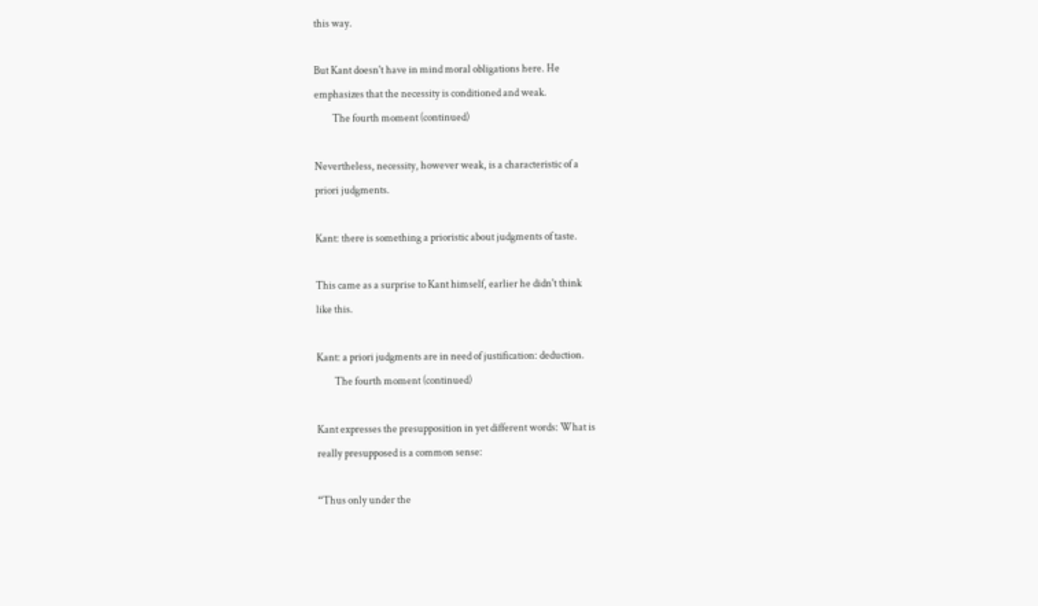this way.

But Kant doesn't have in mind moral obligations here. He
emphasizes that the necessity is conditioned and weak.
         The fourth moment (continued)

Nevertheless, necessity, however weak, is a characteristic of a
priori judgments.

Kant: there is something a prioristic about judgments of taste.

This came as a surprise to Kant himself, earlier he didn't think
like this.

Kant: a priori judgments are in need of justification: deduction.
         The fourth moment (continued)

Kant expresses the presupposition in yet different words: What is
really presupposed is a common sense:

“Thus only under the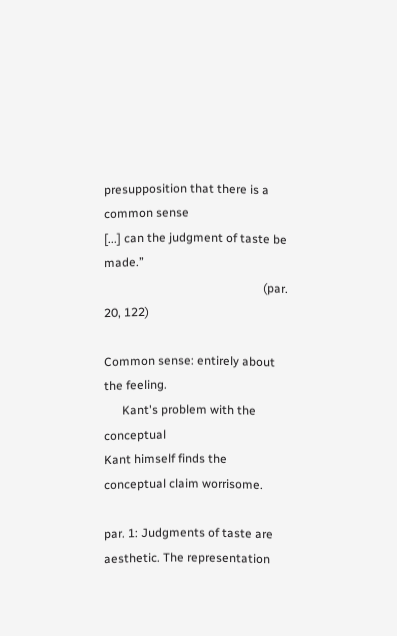presupposition that there is a common sense
[...] can the judgment of taste be made.”
                                                     (par. 20, 122)

Common sense: entirely about the feeling.
      Kant's problem with the conceptual
Kant himself finds the conceptual claim worrisome.

par. 1: Judgments of taste are aesthetic. The representation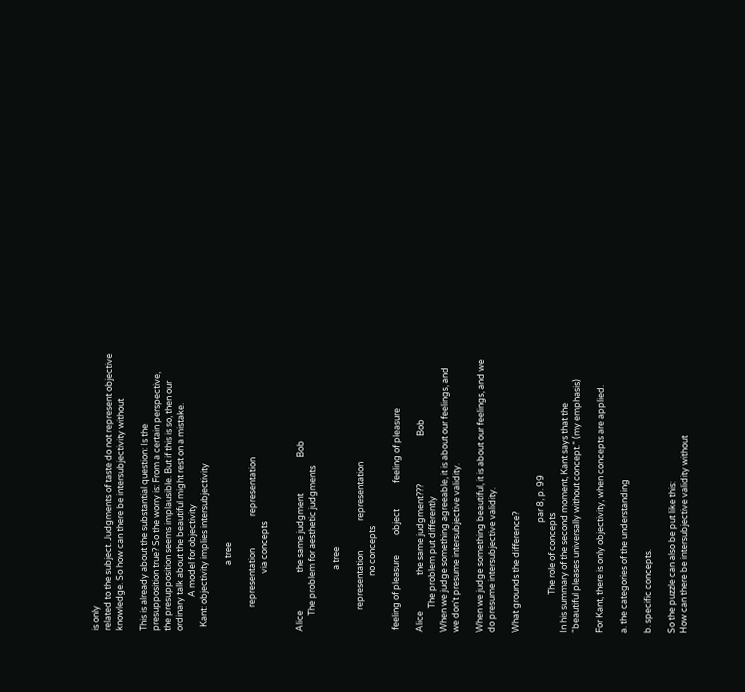is only
related to the subject. Judgments of taste do not represent objective
knowledge. So how can there be intersubjectivity without

This is already about the substantial question: Is the
presupposition true? So the worry is: From a certain perspective,
the presupposition seems implausible. But if this is so, then our
ordinary talk about the beautiful might rest on a mistake.
                 A model for objectivity
  Kant: objectivity implies intersubjectivity

                                 a tree

            representation                representation
                             via concepts


Alice                   the same judgment                  Bob
        The problem for aesthetic judgments

                               a tree

           representation               representation
                            no concepts

 feeling of pleasure          object             feeling of pleasure

Alice                  the same judgment???                        Bob
            The problem put differently
When we judge something agreeable, it is about our feelings, and
we don't presume intersubjective validity.

When we judge something beautiful, it is about our feelings, and we
do presume intersubjective validity.

What grounds the difference?

                                                       par 8, p. 99
                   The role of concepts
In his summary of the second moment, Kant says that the
“beautiful pleases universally without concept.” (my emphasis)

For Kant, there is only objectivity, when concepts are applied.

a. the categories of the understanding

b. specific concepts.

So the puzzle can also be put like this:
How can there be intersubjective validity without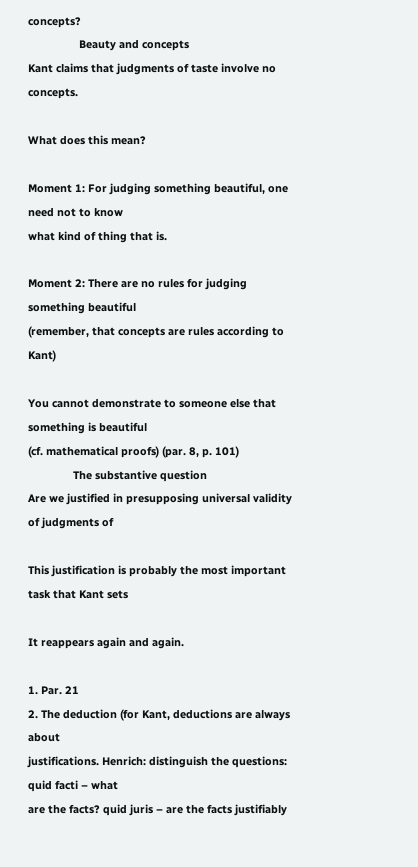concepts?
                 Beauty and concepts
Kant claims that judgments of taste involve no concepts.

What does this mean?

Moment 1: For judging something beautiful, one need not to know
what kind of thing that is.

Moment 2: There are no rules for judging something beautiful
(remember, that concepts are rules according to Kant)

You cannot demonstrate to someone else that something is beautiful
(cf. mathematical proofs) (par. 8, p. 101)
               The substantive question
Are we justified in presupposing universal validity of judgments of

This justification is probably the most important task that Kant sets

It reappears again and again.

1. Par. 21
2. The deduction (for Kant, deductions are always about
justifications. Henrich: distinguish the questions: quid facti – what
are the facts? quid juris – are the facts justifiably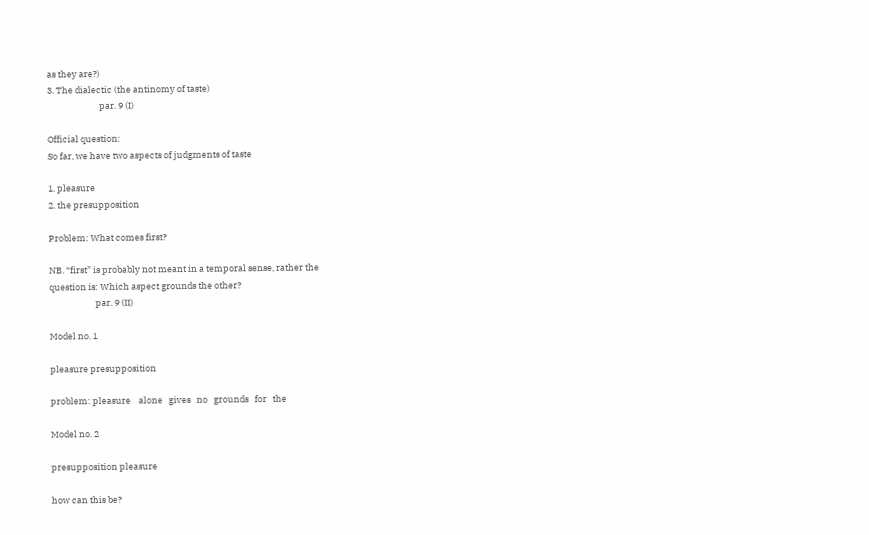as they are?)
3. The dialectic (the antinomy of taste)
                          par. 9 (I)

Official question:
So far, we have two aspects of judgments of taste

1. pleasure
2. the presupposition

Problem: What comes first?

NB. “first” is probably not meant in a temporal sense, rather the
question is: Which aspect grounds the other?
                       par. 9 (II)

Model no. 1

pleasure presupposition

problem: pleasure    alone   gives   no   grounds   for   the

Model no. 2

presupposition pleasure

how can this be?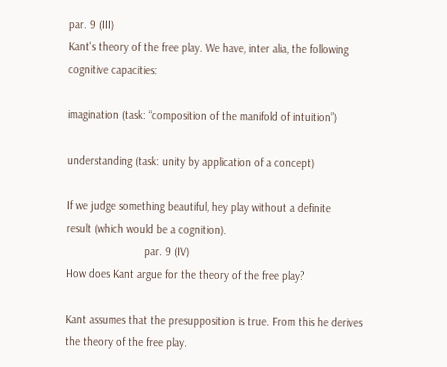par. 9 (III)
Kant's theory of the free play. We have, inter alia, the following
cognitive capacities:

imagination (task: “composition of the manifold of intuition”)

understanding (task: unity by application of a concept)

If we judge something beautiful, hey play without a definite
result (which would be a cognition).
                          par. 9 (IV)
How does Kant argue for the theory of the free play?

Kant assumes that the presupposition is true. From this he derives
the theory of the free play.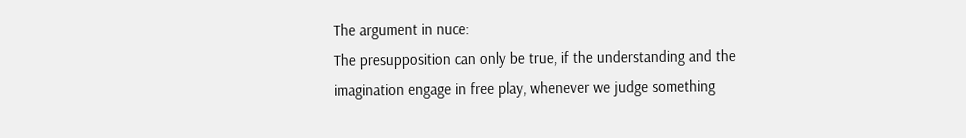The argument in nuce:
The presupposition can only be true, if the understanding and the
imagination engage in free play, whenever we judge something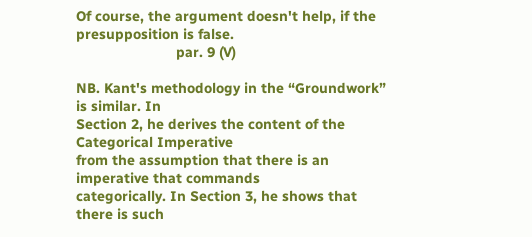Of course, the argument doesn't help, if the presupposition is false.
                         par. 9 (V)

NB. Kant's methodology in the “Groundwork” is similar. In
Section 2, he derives the content of the Categorical Imperative
from the assumption that there is an imperative that commands
categorically. In Section 3, he shows that there is such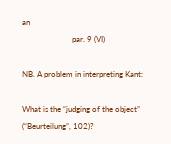an
                         par. 9 (VI)

NB. A problem in interpreting Kant:

What is the “judging of the object” (“Beurteilung”, 102)?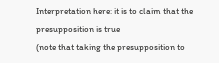Interpretation here: it is to claim that the presupposition is true
(note that taking the presupposition to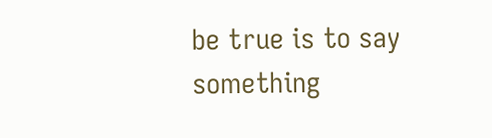be true is to say
something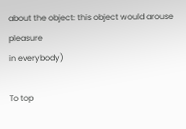about the object: this object would arouse pleasure
in everybody)

To top